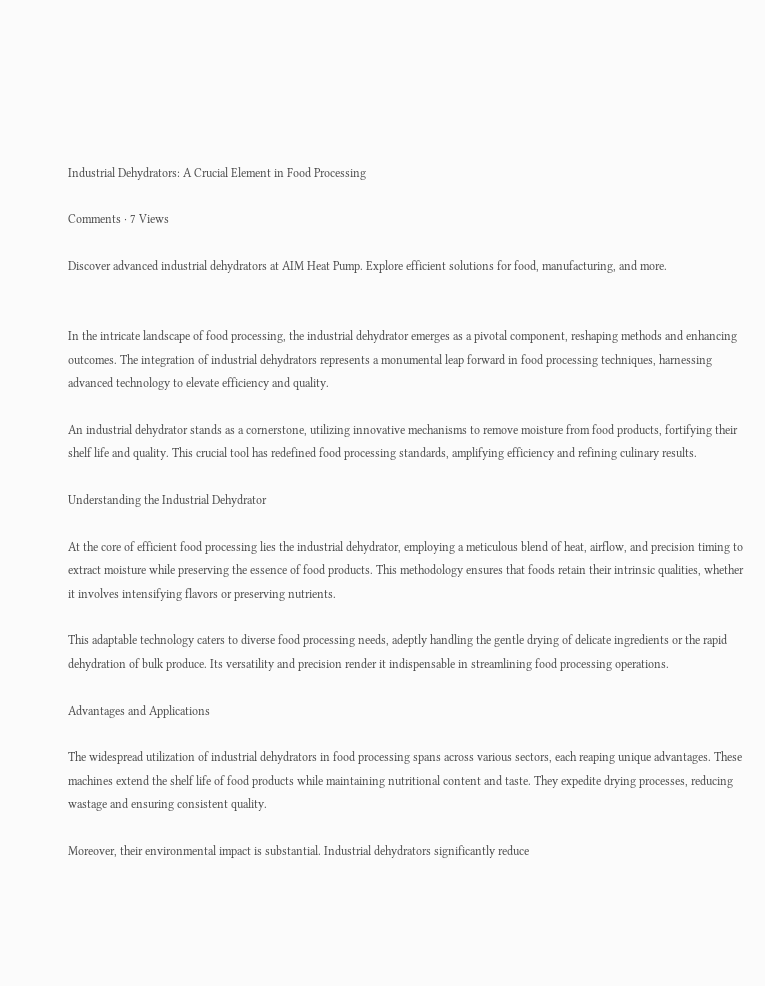Industrial Dehydrators: A Crucial Element in Food Processing

Comments · 7 Views

Discover advanced industrial dehydrators at AIM Heat Pump. Explore efficient solutions for food, manufacturing, and more.


In the intricate landscape of food processing, the industrial dehydrator emerges as a pivotal component, reshaping methods and enhancing outcomes. The integration of industrial dehydrators represents a monumental leap forward in food processing techniques, harnessing advanced technology to elevate efficiency and quality.

An industrial dehydrator stands as a cornerstone, utilizing innovative mechanisms to remove moisture from food products, fortifying their shelf life and quality. This crucial tool has redefined food processing standards, amplifying efficiency and refining culinary results.

Understanding the Industrial Dehydrator

At the core of efficient food processing lies the industrial dehydrator, employing a meticulous blend of heat, airflow, and precision timing to extract moisture while preserving the essence of food products. This methodology ensures that foods retain their intrinsic qualities, whether it involves intensifying flavors or preserving nutrients.

This adaptable technology caters to diverse food processing needs, adeptly handling the gentle drying of delicate ingredients or the rapid dehydration of bulk produce. Its versatility and precision render it indispensable in streamlining food processing operations.

Advantages and Applications

The widespread utilization of industrial dehydrators in food processing spans across various sectors, each reaping unique advantages. These machines extend the shelf life of food products while maintaining nutritional content and taste. They expedite drying processes, reducing wastage and ensuring consistent quality.

Moreover, their environmental impact is substantial. Industrial dehydrators significantly reduce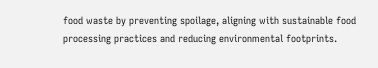food waste by preventing spoilage, aligning with sustainable food processing practices and reducing environmental footprints.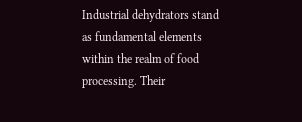Industrial dehydrators stand as fundamental elements within the realm of food processing. Their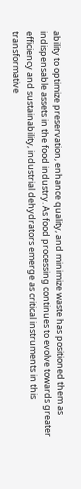ability to optimize preservation, enhance quality, and minimize waste has positioned them as indispensable assets in the food industry. As food processing continues to evolve towards greater efficiency and sustainability, industrial dehydrators emerge as critical instruments in this transformative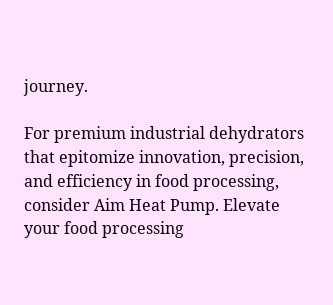journey.

For premium industrial dehydrators that epitomize innovation, precision, and efficiency in food processing, consider Aim Heat Pump. Elevate your food processing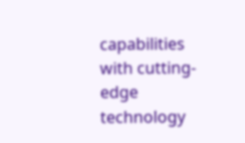capabilities with cutting-edge technology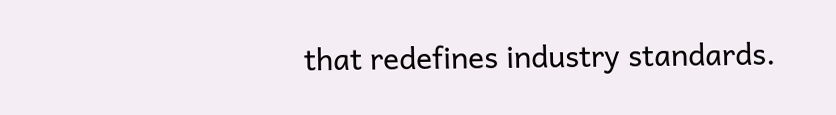that redefines industry standards.